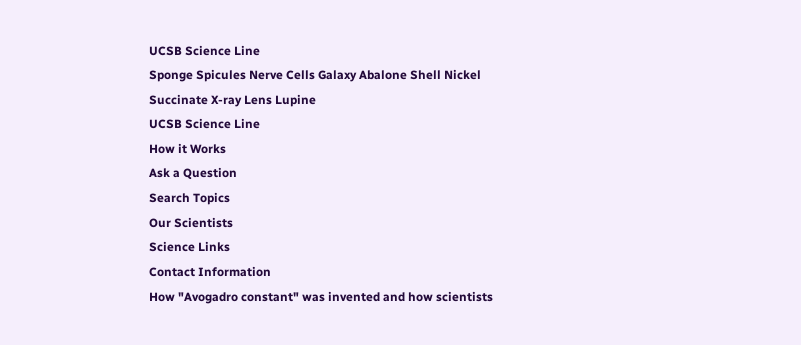UCSB Science Line
Sponge Spicules Nerve Cells Galaxy Abalone Shell Nickel Succinate X-ray Lens Lupine
UCSB Science Line
How it Works
Ask a Question
Search Topics
Our Scientists
Science Links
Contact Information
How "Avogadro constant" was invented and how scientists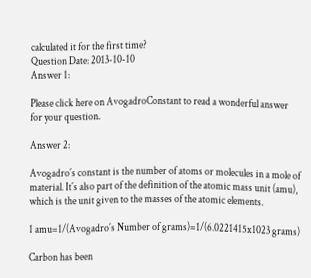calculated it for the first time?
Question Date: 2013-10-10
Answer 1:

Please click here on AvogadroConstant to read a wonderful answer for your question.

Answer 2:

Avogadro´s constant is the number of atoms or molecules in a mole of material. It´s also part of the definition of the atomic mass unit (amu), which is the unit given to the masses of the atomic elements.

1 amu=1/(Avogadro´s Number of grams)=1/(6.0221415x1023 grams)

Carbon has been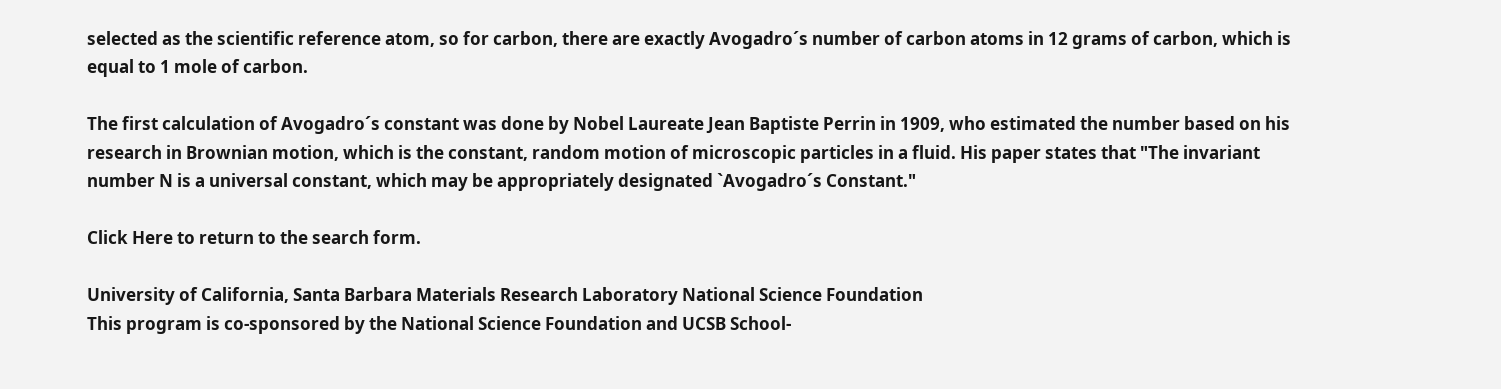selected as the scientific reference atom, so for carbon, there are exactly Avogadro´s number of carbon atoms in 12 grams of carbon, which is equal to 1 mole of carbon.

The first calculation of Avogadro´s constant was done by Nobel Laureate Jean Baptiste Perrin in 1909, who estimated the number based on his research in Brownian motion, which is the constant, random motion of microscopic particles in a fluid. His paper states that "The invariant number N is a universal constant, which may be appropriately designated `Avogadro´s Constant."

Click Here to return to the search form.

University of California, Santa Barbara Materials Research Laboratory National Science Foundation
This program is co-sponsored by the National Science Foundation and UCSB School-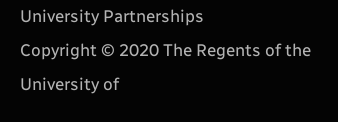University Partnerships
Copyright © 2020 The Regents of the University of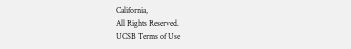California,
All Rights Reserved.
UCSB Terms of Use